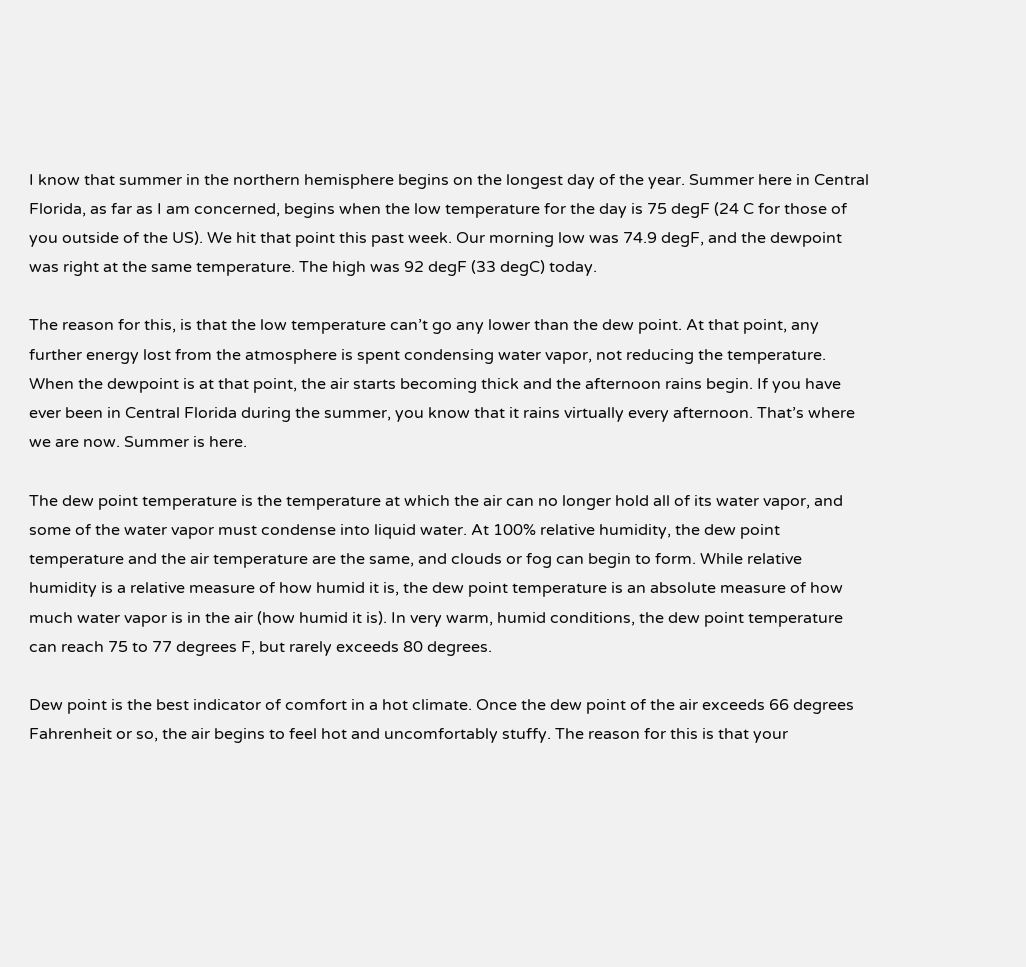I know that summer in the northern hemisphere begins on the longest day of the year. Summer here in Central Florida, as far as I am concerned, begins when the low temperature for the day is 75 degF (24 C for those of you outside of the US). We hit that point this past week. Our morning low was 74.9 degF, and the dewpoint was right at the same temperature. The high was 92 degF (33 degC) today.

The reason for this, is that the low temperature can’t go any lower than the dew point. At that point, any further energy lost from the atmosphere is spent condensing water vapor, not reducing the temperature. When the dewpoint is at that point, the air starts becoming thick and the afternoon rains begin. If you have ever been in Central Florida during the summer, you know that it rains virtually every afternoon. That’s where we are now. Summer is here.

The dew point temperature is the temperature at which the air can no longer hold all of its water vapor, and some of the water vapor must condense into liquid water. At 100% relative humidity, the dew point temperature and the air temperature are the same, and clouds or fog can begin to form. While relative humidity is a relative measure of how humid it is, the dew point temperature is an absolute measure of how much water vapor is in the air (how humid it is). In very warm, humid conditions, the dew point temperature can reach 75 to 77 degrees F, but rarely exceeds 80 degrees.

Dew point is the best indicator of comfort in a hot climate. Once the dew point of the air exceeds 66 degrees Fahrenheit or so, the air begins to feel hot and uncomfortably stuffy. The reason for this is that your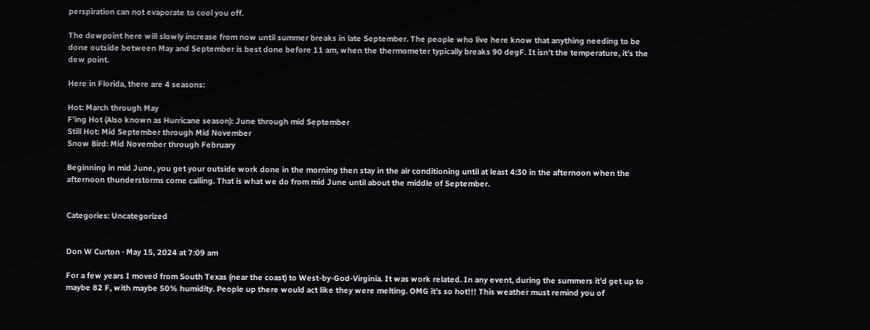perspiration can not evaporate to cool you off.

The dewpoint here will slowly increase from now until summer breaks in late September. The people who live here know that anything needing to be done outside between May and September is best done before 11 am, when the thermometer typically breaks 90 degF. It isn’t the temperature, it’s the dew point.

Here in Florida, there are 4 seasons:

Hot: March through May
F’ing Hot (Also known as Hurricane season): June through mid September
Still Hot: Mid September through Mid November
Snow Bird: Mid November through February

Beginning in mid June, you get your outside work done in the morning then stay in the air conditioning until at least 4:30 in the afternoon when the afternoon thunderstorms come calling. That is what we do from mid June until about the middle of September.


Categories: Uncategorized


Don W Curton · May 15, 2024 at 7:09 am

For a few years I moved from South Texas (near the coast) to West-by-God-Virginia. It was work related. In any event, during the summers it’d get up to maybe 82 F, with maybe 50% humidity. People up there would act like they were melting. OMG it’s so hot!!! This weather must remind you of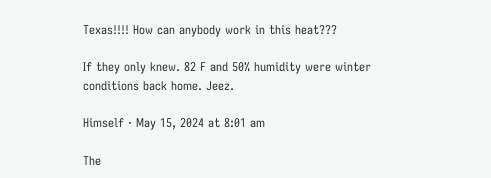Texas!!!! How can anybody work in this heat???

If they only knew. 82 F and 50% humidity were winter conditions back home. Jeez.

Himself · May 15, 2024 at 8:01 am

The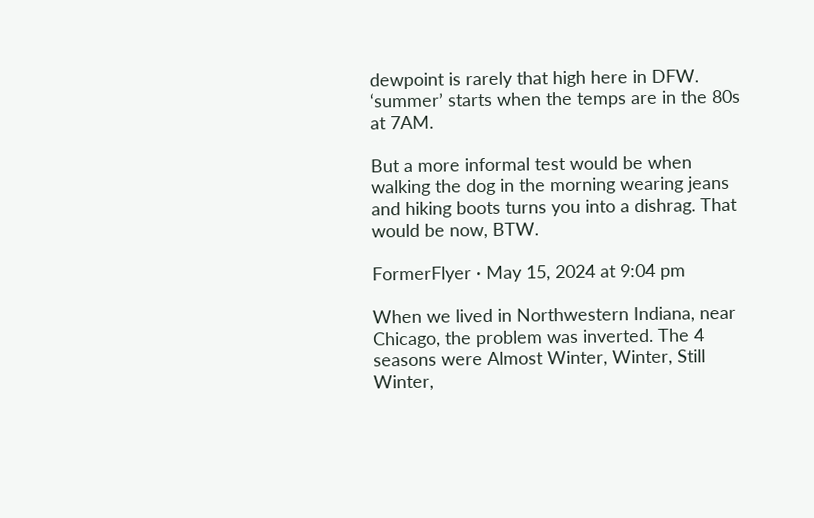dewpoint is rarely that high here in DFW. ‘summer’ starts when the temps are in the 80s at 7AM.

But a more informal test would be when walking the dog in the morning wearing jeans and hiking boots turns you into a dishrag. That would be now, BTW.

FormerFlyer · May 15, 2024 at 9:04 pm

When we lived in Northwestern Indiana, near Chicago, the problem was inverted. The 4 seasons were Almost Winter, Winter, Still Winter,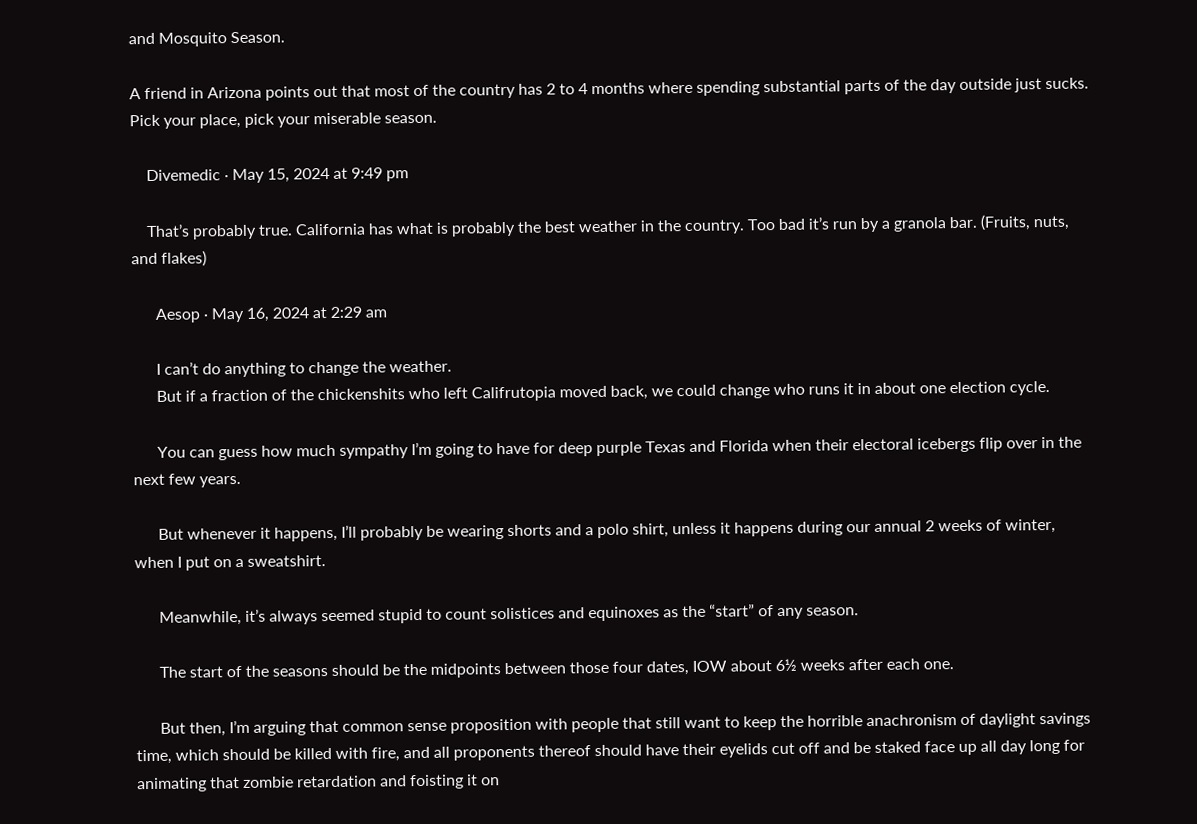and Mosquito Season.

A friend in Arizona points out that most of the country has 2 to 4 months where spending substantial parts of the day outside just sucks. Pick your place, pick your miserable season.

    Divemedic · May 15, 2024 at 9:49 pm

    That’s probably true. California has what is probably the best weather in the country. Too bad it’s run by a granola bar. (Fruits, nuts, and flakes)

      Aesop · May 16, 2024 at 2:29 am

      I can’t do anything to change the weather.
      But if a fraction of the chickenshits who left Califrutopia moved back, we could change who runs it in about one election cycle.

      You can guess how much sympathy I’m going to have for deep purple Texas and Florida when their electoral icebergs flip over in the next few years.

      But whenever it happens, I’ll probably be wearing shorts and a polo shirt, unless it happens during our annual 2 weeks of winter, when I put on a sweatshirt.

      Meanwhile, it’s always seemed stupid to count solistices and equinoxes as the “start” of any season.

      The start of the seasons should be the midpoints between those four dates, IOW about 6½ weeks after each one.

      But then, I’m arguing that common sense proposition with people that still want to keep the horrible anachronism of daylight savings time, which should be killed with fire, and all proponents thereof should have their eyelids cut off and be staked face up all day long for animating that zombie retardation and foisting it on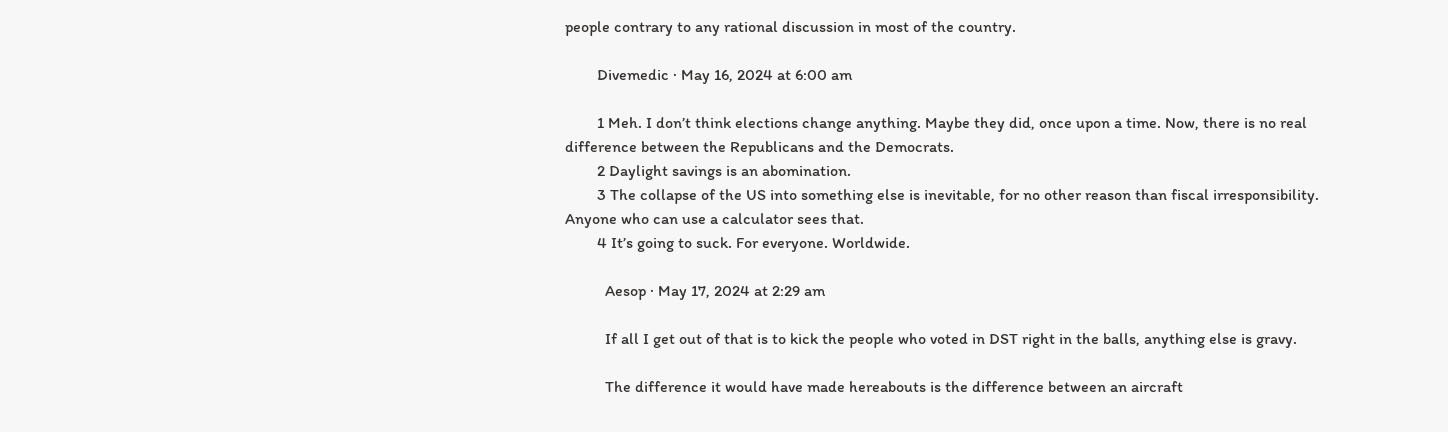people contrary to any rational discussion in most of the country.

        Divemedic · May 16, 2024 at 6:00 am

        1 Meh. I don’t think elections change anything. Maybe they did, once upon a time. Now, there is no real difference between the Republicans and the Democrats.
        2 Daylight savings is an abomination.
        3 The collapse of the US into something else is inevitable, for no other reason than fiscal irresponsibility. Anyone who can use a calculator sees that.
        4 It’s going to suck. For everyone. Worldwide.

          Aesop · May 17, 2024 at 2:29 am

          If all I get out of that is to kick the people who voted in DST right in the balls, anything else is gravy.

          The difference it would have made hereabouts is the difference between an aircraft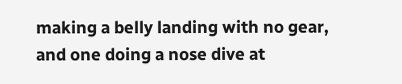making a belly landing with no gear, and one doing a nose dive at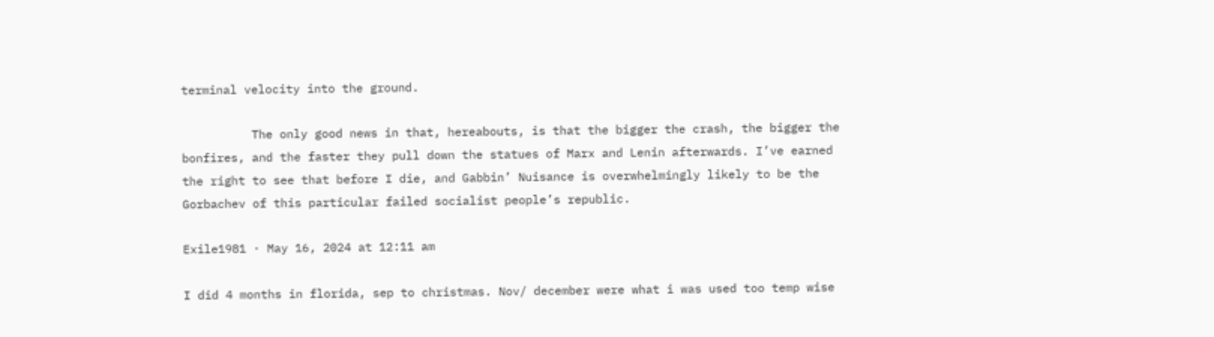terminal velocity into the ground.

          The only good news in that, hereabouts, is that the bigger the crash, the bigger the bonfires, and the faster they pull down the statues of Marx and Lenin afterwards. I’ve earned the right to see that before I die, and Gabbin’ Nuisance is overwhelmingly likely to be the Gorbachev of this particular failed socialist people’s republic.

Exile1981 · May 16, 2024 at 12:11 am

I did 4 months in florida, sep to christmas. Nov/ december were what i was used too temp wise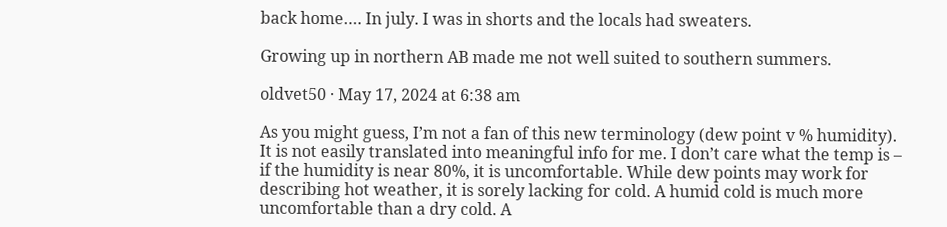back home…. In july. I was in shorts and the locals had sweaters.

Growing up in northern AB made me not well suited to southern summers.

oldvet50 · May 17, 2024 at 6:38 am

As you might guess, I’m not a fan of this new terminology (dew point v % humidity). It is not easily translated into meaningful info for me. I don’t care what the temp is – if the humidity is near 80%, it is uncomfortable. While dew points may work for describing hot weather, it is sorely lacking for cold. A humid cold is much more uncomfortable than a dry cold. A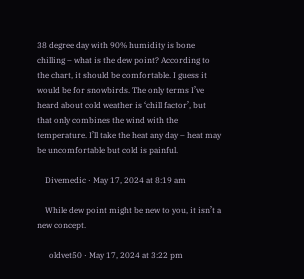38 degree day with 90% humidity is bone chilling – what is the dew point? According to the chart, it should be comfortable. I guess it would be for snowbirds. The only terms I’ve heard about cold weather is ‘chill factor’, but that only combines the wind with the temperature. I’ll take the heat any day – heat may be uncomfortable but cold is painful.

    Divemedic · May 17, 2024 at 8:19 am

    While dew point might be new to you, it isn’t a new concept.

      oldvet50 · May 17, 2024 at 3:22 pm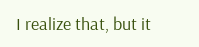I realize that, but it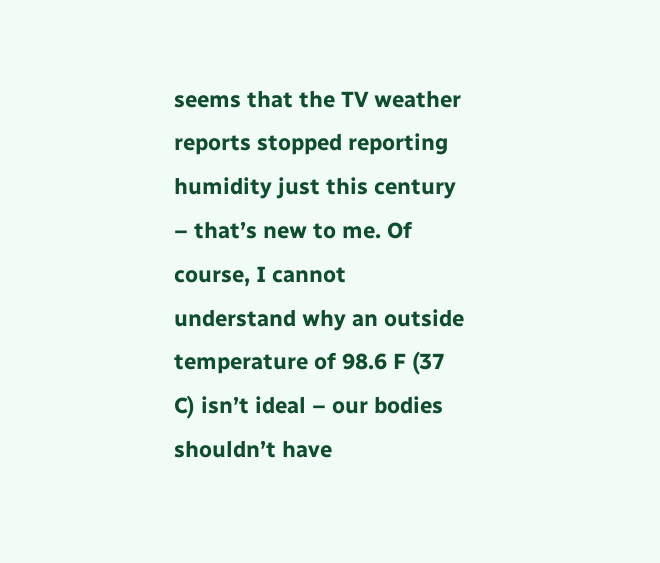seems that the TV weather reports stopped reporting humidity just this century – that’s new to me. Of course, I cannot understand why an outside temperature of 98.6 F (37 C) isn’t ideal – our bodies shouldn’t have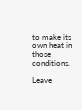to make its own heat in those conditions.

Leave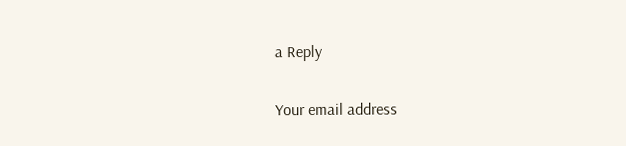a Reply

Your email address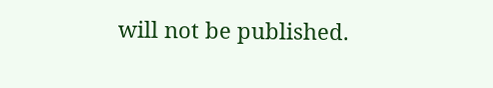will not be published.